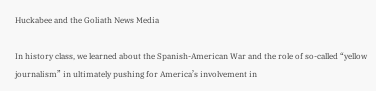Huckabee and the Goliath News Media

In history class, we learned about the Spanish-American War and the role of so-called “yellow journalism” in ultimately pushing for America’s involvement in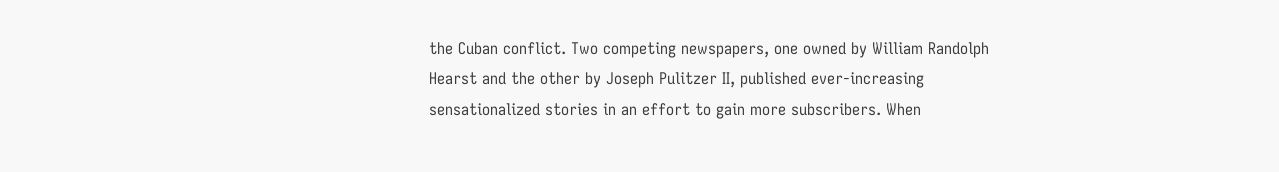the Cuban conflict. Two competing newspapers, one owned by William Randolph Hearst and the other by Joseph Pulitzer II, published ever-increasing sensationalized stories in an effort to gain more subscribers. When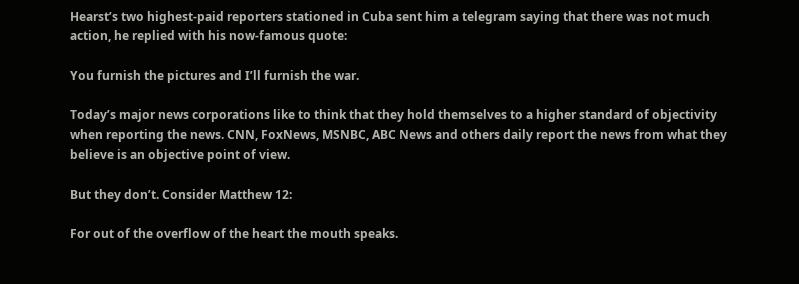Hearst’s two highest-paid reporters stationed in Cuba sent him a telegram saying that there was not much action, he replied with his now-famous quote:

You furnish the pictures and I’ll furnish the war.

Today’s major news corporations like to think that they hold themselves to a higher standard of objectivity when reporting the news. CNN, FoxNews, MSNBC, ABC News and others daily report the news from what they believe is an objective point of view.

But they don’t. Consider Matthew 12:

For out of the overflow of the heart the mouth speaks.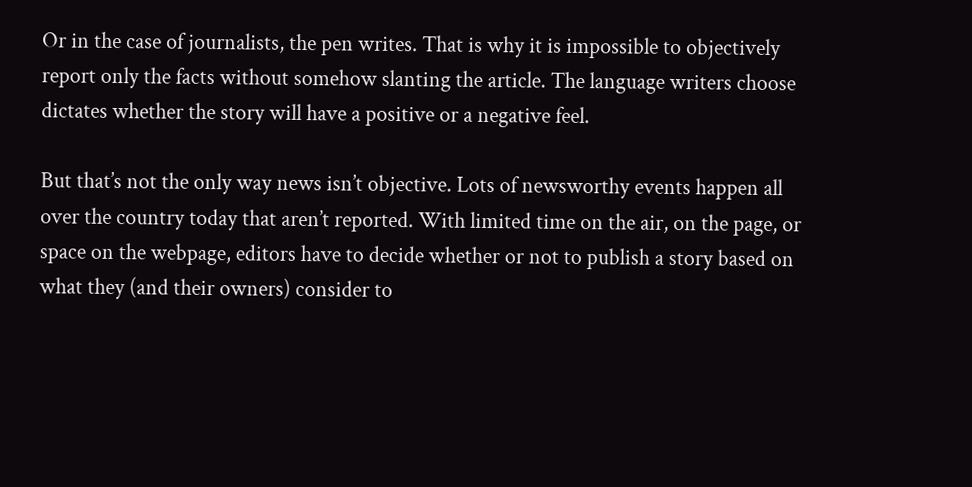Or in the case of journalists, the pen writes. That is why it is impossible to objectively report only the facts without somehow slanting the article. The language writers choose dictates whether the story will have a positive or a negative feel.

But that’s not the only way news isn’t objective. Lots of newsworthy events happen all over the country today that aren’t reported. With limited time on the air, on the page, or space on the webpage, editors have to decide whether or not to publish a story based on what they (and their owners) consider to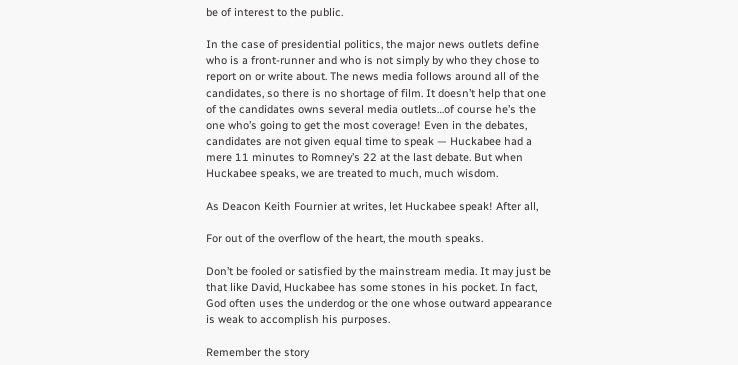be of interest to the public.

In the case of presidential politics, the major news outlets define who is a front-runner and who is not simply by who they chose to report on or write about. The news media follows around all of the candidates, so there is no shortage of film. It doesn’t help that one of the candidates owns several media outlets…of course he’s the one who’s going to get the most coverage! Even in the debates, candidates are not given equal time to speak — Huckabee had a mere 11 minutes to Romney’s 22 at the last debate. But when Huckabee speaks, we are treated to much, much wisdom.

As Deacon Keith Fournier at writes, let Huckabee speak! After all,

For out of the overflow of the heart, the mouth speaks.

Don’t be fooled or satisfied by the mainstream media. It may just be that like David, Huckabee has some stones in his pocket. In fact, God often uses the underdog or the one whose outward appearance is weak to accomplish his purposes.

Remember the story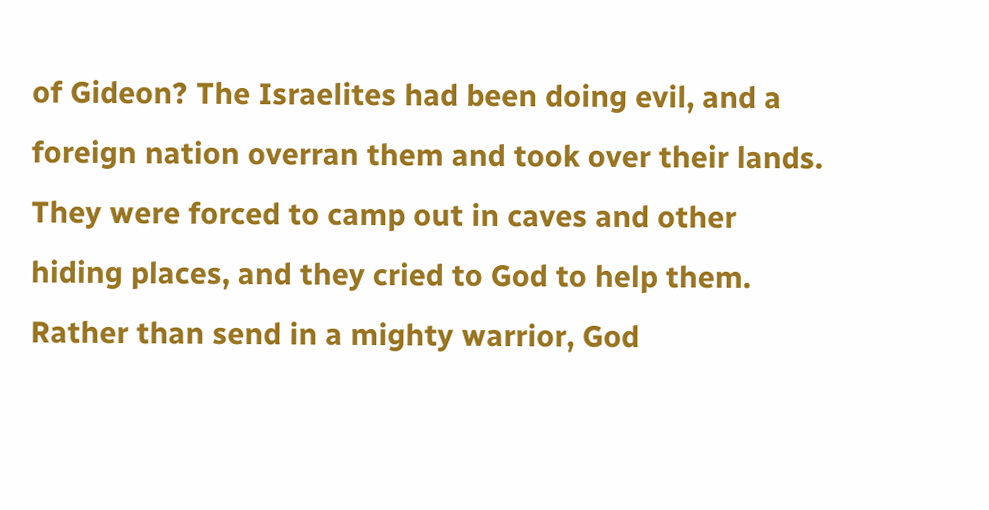of Gideon? The Israelites had been doing evil, and a foreign nation overran them and took over their lands. They were forced to camp out in caves and other hiding places, and they cried to God to help them. Rather than send in a mighty warrior, God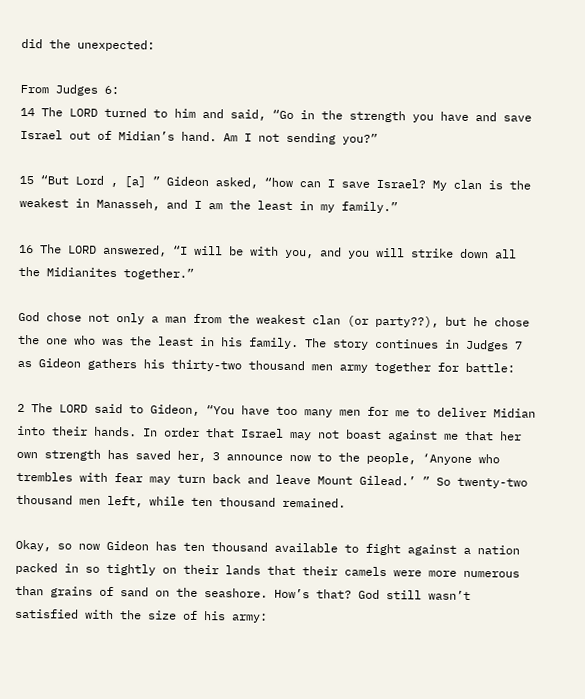did the unexpected:

From Judges 6:
14 The LORD turned to him and said, “Go in the strength you have and save Israel out of Midian’s hand. Am I not sending you?”

15 “But Lord , [a] ” Gideon asked, “how can I save Israel? My clan is the weakest in Manasseh, and I am the least in my family.”

16 The LORD answered, “I will be with you, and you will strike down all the Midianites together.”

God chose not only a man from the weakest clan (or party??), but he chose the one who was the least in his family. The story continues in Judges 7 as Gideon gathers his thirty-two thousand men army together for battle:

2 The LORD said to Gideon, “You have too many men for me to deliver Midian into their hands. In order that Israel may not boast against me that her own strength has saved her, 3 announce now to the people, ‘Anyone who trembles with fear may turn back and leave Mount Gilead.’ ” So twenty-two thousand men left, while ten thousand remained.

Okay, so now Gideon has ten thousand available to fight against a nation packed in so tightly on their lands that their camels were more numerous than grains of sand on the seashore. How’s that? God still wasn’t satisfied with the size of his army: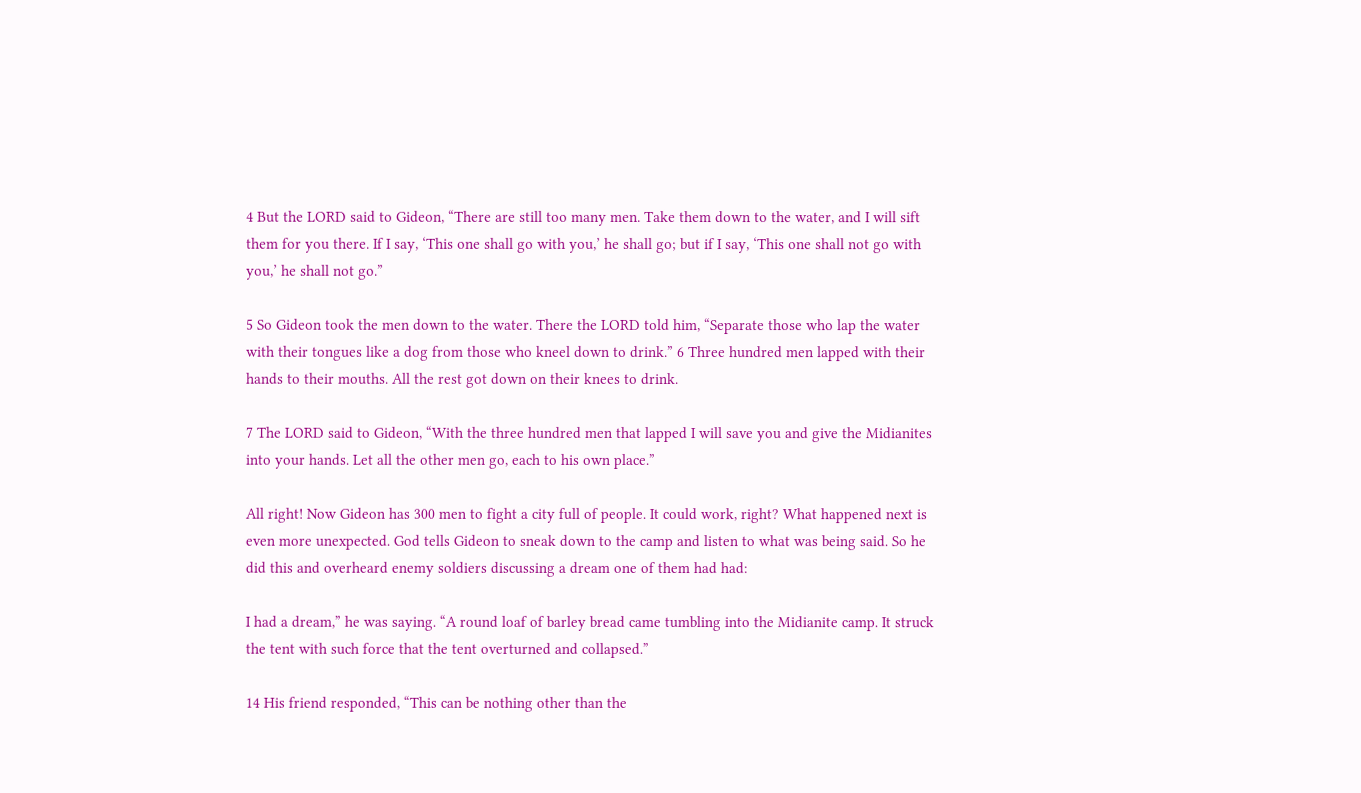4 But the LORD said to Gideon, “There are still too many men. Take them down to the water, and I will sift them for you there. If I say, ‘This one shall go with you,’ he shall go; but if I say, ‘This one shall not go with you,’ he shall not go.”

5 So Gideon took the men down to the water. There the LORD told him, “Separate those who lap the water with their tongues like a dog from those who kneel down to drink.” 6 Three hundred men lapped with their hands to their mouths. All the rest got down on their knees to drink.

7 The LORD said to Gideon, “With the three hundred men that lapped I will save you and give the Midianites into your hands. Let all the other men go, each to his own place.”

All right! Now Gideon has 300 men to fight a city full of people. It could work, right? What happened next is even more unexpected. God tells Gideon to sneak down to the camp and listen to what was being said. So he did this and overheard enemy soldiers discussing a dream one of them had had:

I had a dream,” he was saying. “A round loaf of barley bread came tumbling into the Midianite camp. It struck the tent with such force that the tent overturned and collapsed.”

14 His friend responded, “This can be nothing other than the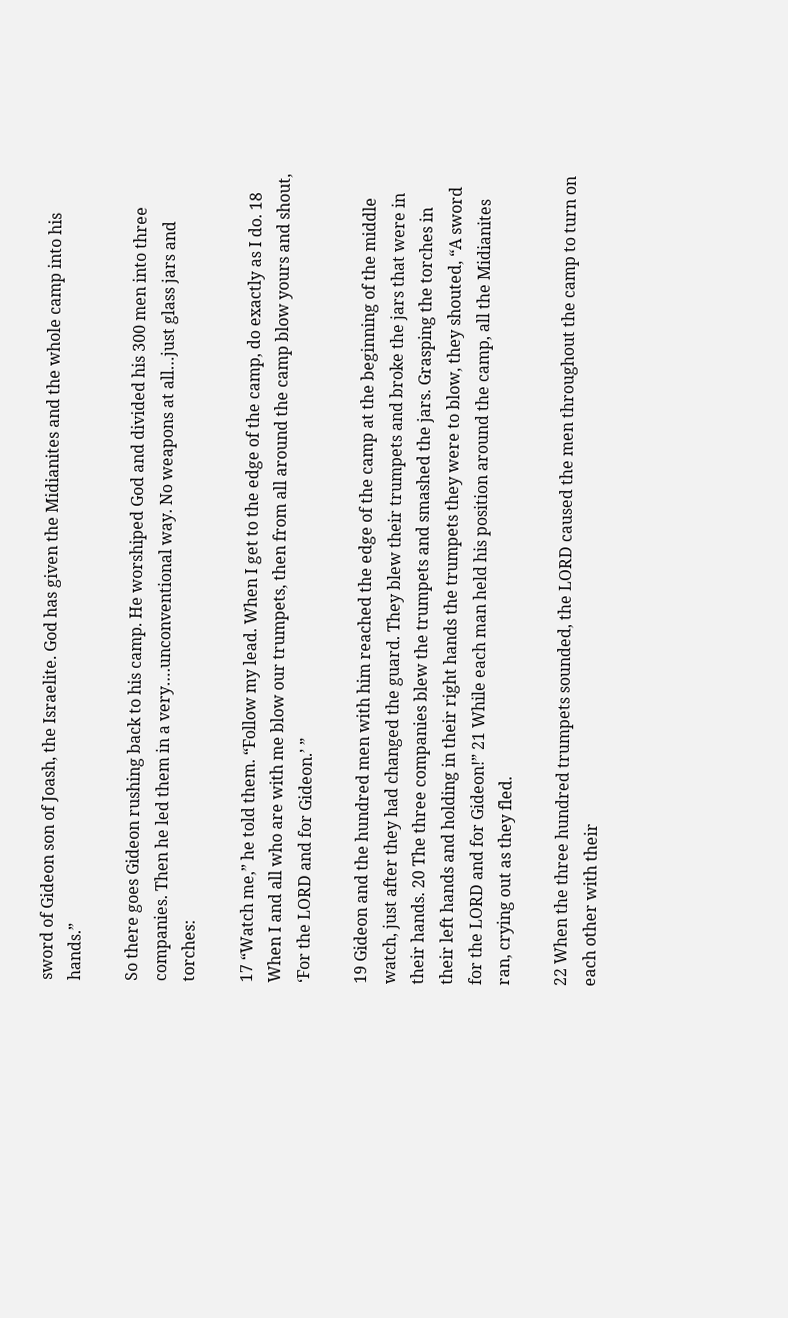sword of Gideon son of Joash, the Israelite. God has given the Midianites and the whole camp into his hands.”

So there goes Gideon rushing back to his camp. He worshiped God and divided his 300 men into three companies. Then he led them in a very….unconventional way. No weapons at all…just glass jars and torches:

17 “Watch me,” he told them. “Follow my lead. When I get to the edge of the camp, do exactly as I do. 18 When I and all who are with me blow our trumpets, then from all around the camp blow yours and shout, ‘For the LORD and for Gideon.’ ”

19 Gideon and the hundred men with him reached the edge of the camp at the beginning of the middle watch, just after they had changed the guard. They blew their trumpets and broke the jars that were in their hands. 20 The three companies blew the trumpets and smashed the jars. Grasping the torches in their left hands and holding in their right hands the trumpets they were to blow, they shouted, “A sword for the LORD and for Gideon!” 21 While each man held his position around the camp, all the Midianites ran, crying out as they fled.

22 When the three hundred trumpets sounded, the LORD caused the men throughout the camp to turn on each other with their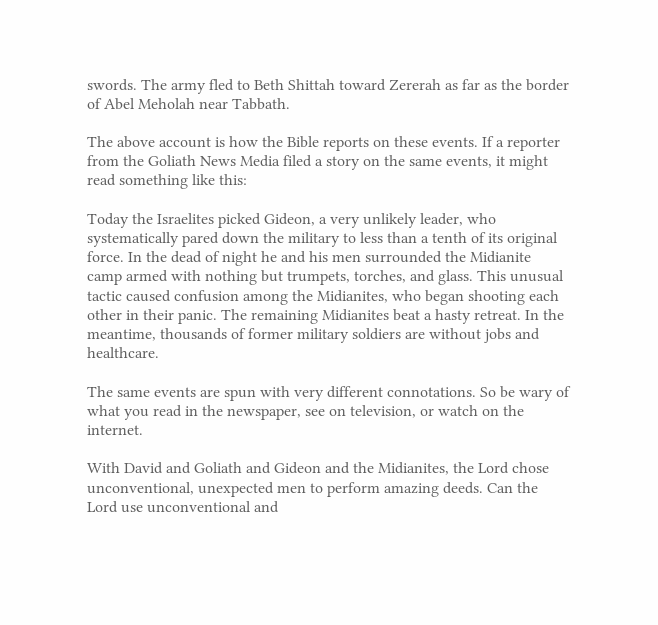swords. The army fled to Beth Shittah toward Zererah as far as the border of Abel Meholah near Tabbath.

The above account is how the Bible reports on these events. If a reporter from the Goliath News Media filed a story on the same events, it might read something like this:

Today the Israelites picked Gideon, a very unlikely leader, who systematically pared down the military to less than a tenth of its original force. In the dead of night he and his men surrounded the Midianite camp armed with nothing but trumpets, torches, and glass. This unusual tactic caused confusion among the Midianites, who began shooting each other in their panic. The remaining Midianites beat a hasty retreat. In the meantime, thousands of former military soldiers are without jobs and healthcare.

The same events are spun with very different connotations. So be wary of what you read in the newspaper, see on television, or watch on the internet.

With David and Goliath and Gideon and the Midianites, the Lord chose unconventional, unexpected men to perform amazing deeds. Can the Lord use unconventional and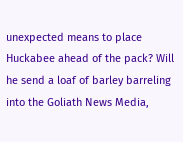unexpected means to place Huckabee ahead of the pack? Will he send a loaf of barley barreling into the Goliath News Media,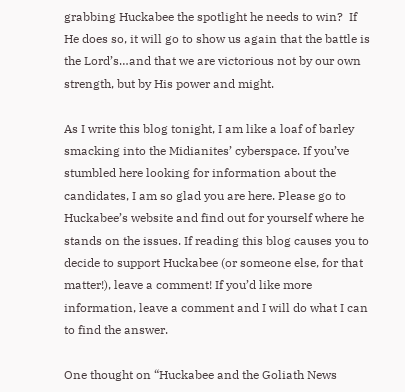grabbing Huckabee the spotlight he needs to win?  If He does so, it will go to show us again that the battle is the Lord’s…and that we are victorious not by our own strength, but by His power and might.

As I write this blog tonight, I am like a loaf of barley smacking into the Midianites’ cyberspace. If you’ve stumbled here looking for information about the candidates, I am so glad you are here. Please go to Huckabee’s website and find out for yourself where he stands on the issues. If reading this blog causes you to decide to support Huckabee (or someone else, for that matter!), leave a comment! If you’d like more information, leave a comment and I will do what I can to find the answer.

One thought on “Huckabee and the Goliath News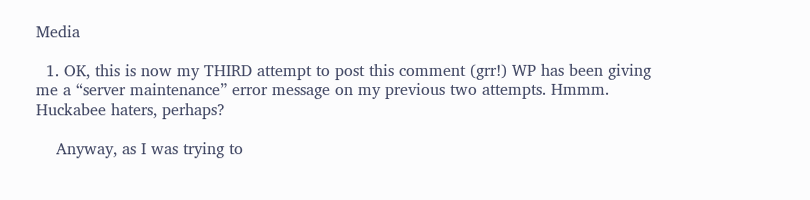Media

  1. OK, this is now my THIRD attempt to post this comment (grr!) WP has been giving me a “server maintenance” error message on my previous two attempts. Hmmm. Huckabee haters, perhaps?

    Anyway, as I was trying to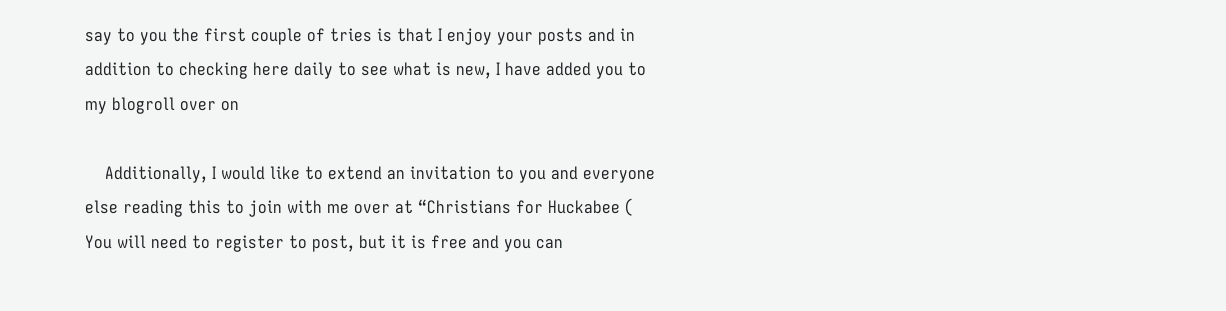say to you the first couple of tries is that I enjoy your posts and in addition to checking here daily to see what is new, I have added you to my blogroll over on

    Additionally, I would like to extend an invitation to you and everyone else reading this to join with me over at “Christians for Huckabee ( You will need to register to post, but it is free and you can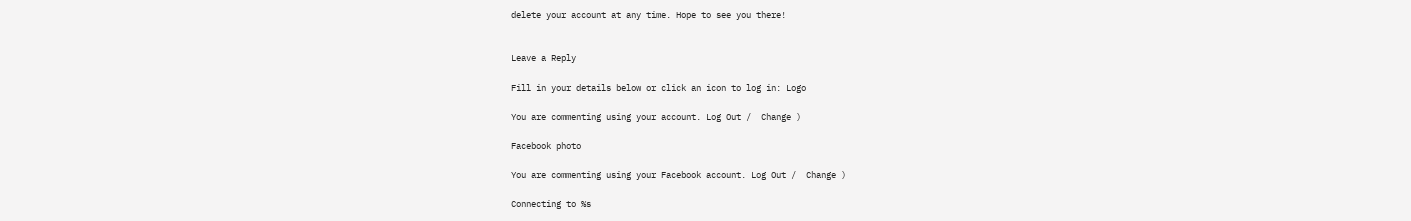delete your account at any time. Hope to see you there!


Leave a Reply

Fill in your details below or click an icon to log in: Logo

You are commenting using your account. Log Out /  Change )

Facebook photo

You are commenting using your Facebook account. Log Out /  Change )

Connecting to %s